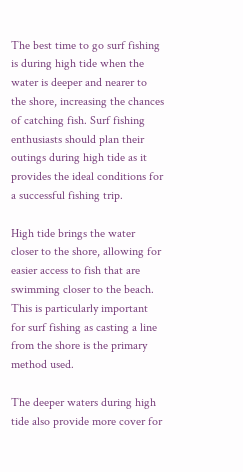The best time to go surf fishing is during high tide when the water is deeper and nearer to the shore, increasing the chances of catching fish. Surf fishing enthusiasts should plan their outings during high tide as it provides the ideal conditions for a successful fishing trip.

High tide brings the water closer to the shore, allowing for easier access to fish that are swimming closer to the beach. This is particularly important for surf fishing as casting a line from the shore is the primary method used.

The deeper waters during high tide also provide more cover for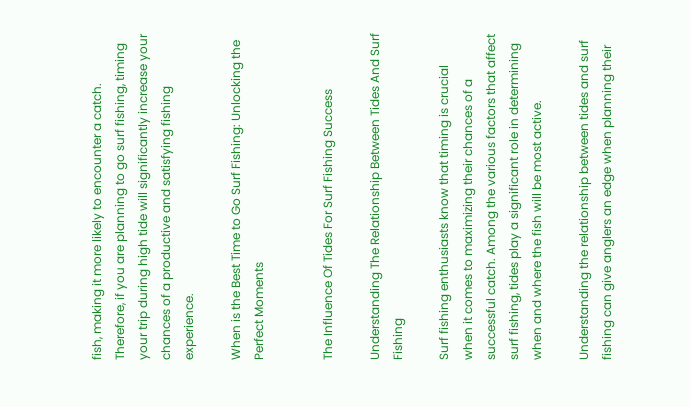fish, making it more likely to encounter a catch. Therefore, if you are planning to go surf fishing, timing your trip during high tide will significantly increase your chances of a productive and satisfying fishing experience.

When is the Best Time to Go Surf Fishing: Unlocking the Perfect Moments


The Influence Of Tides For Surf Fishing Success

Understanding The Relationship Between Tides And Surf Fishing

Surf fishing enthusiasts know that timing is crucial when it comes to maximizing their chances of a successful catch. Among the various factors that affect surf fishing, tides play a significant role in determining when and where the fish will be most active.

Understanding the relationship between tides and surf fishing can give anglers an edge when planning their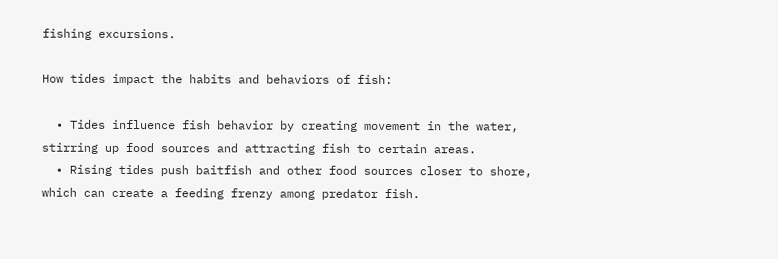fishing excursions.

How tides impact the habits and behaviors of fish:

  • Tides influence fish behavior by creating movement in the water, stirring up food sources and attracting fish to certain areas.
  • Rising tides push baitfish and other food sources closer to shore, which can create a feeding frenzy among predator fish.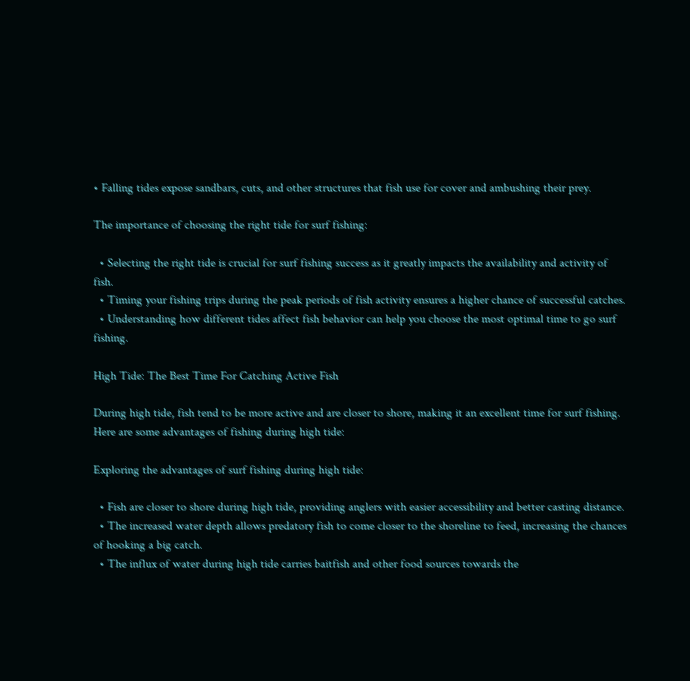• Falling tides expose sandbars, cuts, and other structures that fish use for cover and ambushing their prey.

The importance of choosing the right tide for surf fishing:

  • Selecting the right tide is crucial for surf fishing success as it greatly impacts the availability and activity of fish.
  • Timing your fishing trips during the peak periods of fish activity ensures a higher chance of successful catches.
  • Understanding how different tides affect fish behavior can help you choose the most optimal time to go surf fishing.

High Tide: The Best Time For Catching Active Fish

During high tide, fish tend to be more active and are closer to shore, making it an excellent time for surf fishing. Here are some advantages of fishing during high tide:

Exploring the advantages of surf fishing during high tide:

  • Fish are closer to shore during high tide, providing anglers with easier accessibility and better casting distance.
  • The increased water depth allows predatory fish to come closer to the shoreline to feed, increasing the chances of hooking a big catch.
  • The influx of water during high tide carries baitfish and other food sources towards the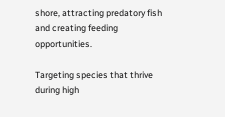shore, attracting predatory fish and creating feeding opportunities.

Targeting species that thrive during high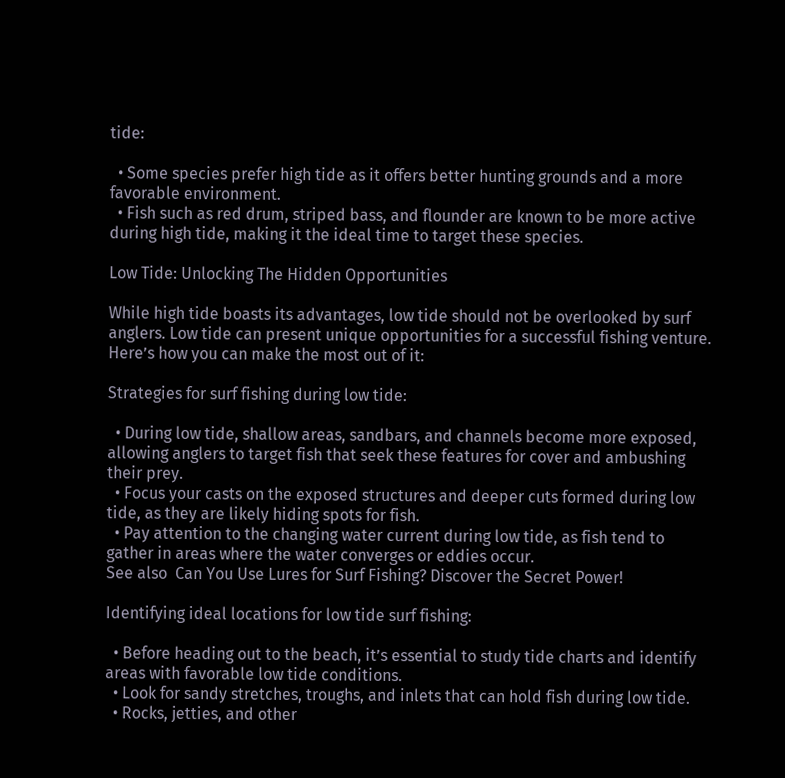tide:

  • Some species prefer high tide as it offers better hunting grounds and a more favorable environment.
  • Fish such as red drum, striped bass, and flounder are known to be more active during high tide, making it the ideal time to target these species.

Low Tide: Unlocking The Hidden Opportunities

While high tide boasts its advantages, low tide should not be overlooked by surf anglers. Low tide can present unique opportunities for a successful fishing venture. Here’s how you can make the most out of it:

Strategies for surf fishing during low tide:

  • During low tide, shallow areas, sandbars, and channels become more exposed, allowing anglers to target fish that seek these features for cover and ambushing their prey.
  • Focus your casts on the exposed structures and deeper cuts formed during low tide, as they are likely hiding spots for fish.
  • Pay attention to the changing water current during low tide, as fish tend to gather in areas where the water converges or eddies occur.
See also  Can You Use Lures for Surf Fishing? Discover the Secret Power!

Identifying ideal locations for low tide surf fishing:

  • Before heading out to the beach, it’s essential to study tide charts and identify areas with favorable low tide conditions.
  • Look for sandy stretches, troughs, and inlets that can hold fish during low tide.
  • Rocks, jetties, and other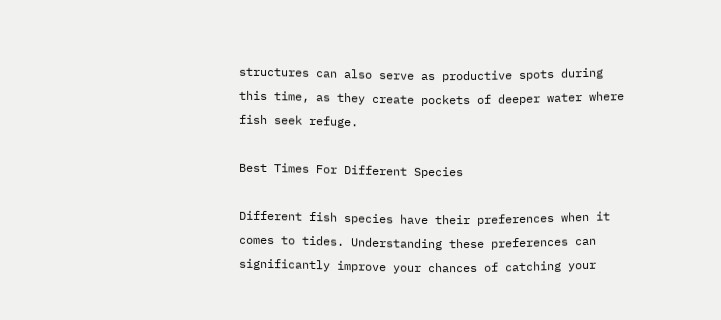structures can also serve as productive spots during this time, as they create pockets of deeper water where fish seek refuge.

Best Times For Different Species

Different fish species have their preferences when it comes to tides. Understanding these preferences can significantly improve your chances of catching your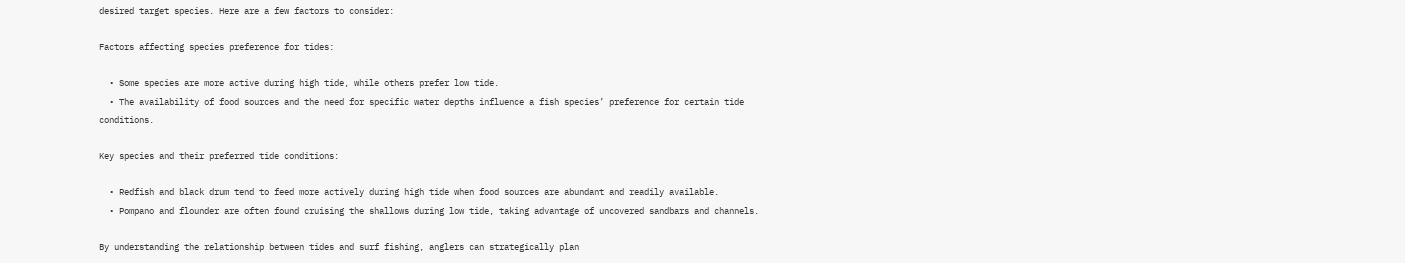desired target species. Here are a few factors to consider:

Factors affecting species preference for tides:

  • Some species are more active during high tide, while others prefer low tide.
  • The availability of food sources and the need for specific water depths influence a fish species’ preference for certain tide conditions.

Key species and their preferred tide conditions:

  • Redfish and black drum tend to feed more actively during high tide when food sources are abundant and readily available.
  • Pompano and flounder are often found cruising the shallows during low tide, taking advantage of uncovered sandbars and channels.

By understanding the relationship between tides and surf fishing, anglers can strategically plan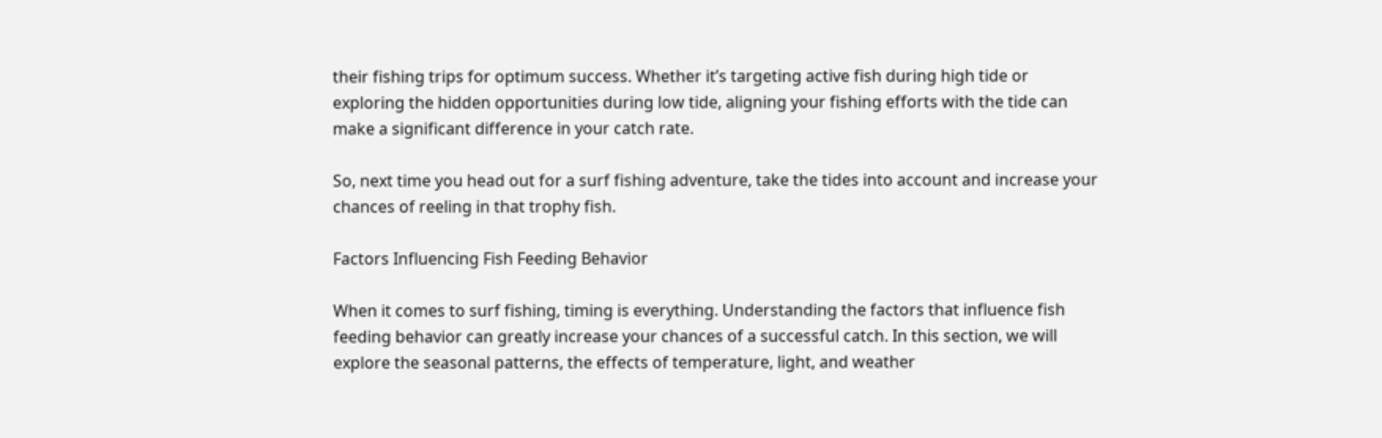their fishing trips for optimum success. Whether it’s targeting active fish during high tide or exploring the hidden opportunities during low tide, aligning your fishing efforts with the tide can make a significant difference in your catch rate.

So, next time you head out for a surf fishing adventure, take the tides into account and increase your chances of reeling in that trophy fish.

Factors Influencing Fish Feeding Behavior

When it comes to surf fishing, timing is everything. Understanding the factors that influence fish feeding behavior can greatly increase your chances of a successful catch. In this section, we will explore the seasonal patterns, the effects of temperature, light, and weather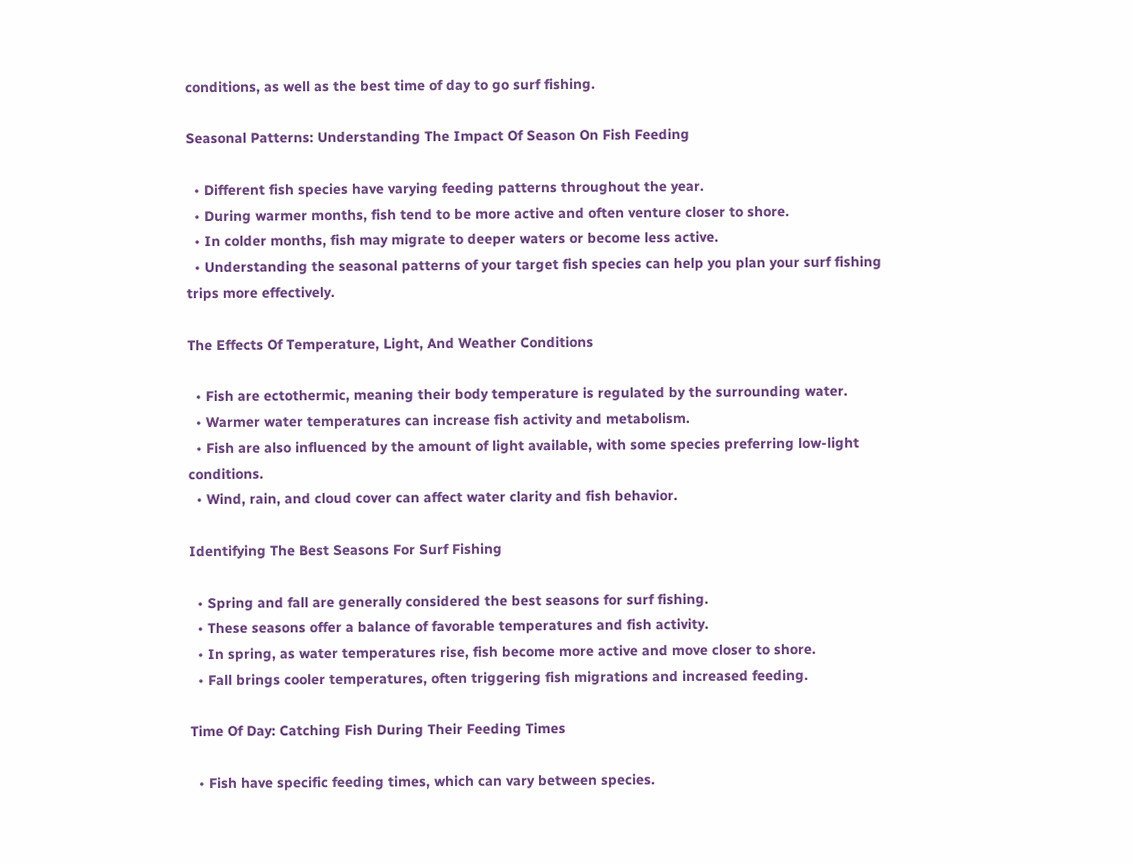conditions, as well as the best time of day to go surf fishing.

Seasonal Patterns: Understanding The Impact Of Season On Fish Feeding

  • Different fish species have varying feeding patterns throughout the year.
  • During warmer months, fish tend to be more active and often venture closer to shore.
  • In colder months, fish may migrate to deeper waters or become less active.
  • Understanding the seasonal patterns of your target fish species can help you plan your surf fishing trips more effectively.

The Effects Of Temperature, Light, And Weather Conditions

  • Fish are ectothermic, meaning their body temperature is regulated by the surrounding water.
  • Warmer water temperatures can increase fish activity and metabolism.
  • Fish are also influenced by the amount of light available, with some species preferring low-light conditions.
  • Wind, rain, and cloud cover can affect water clarity and fish behavior.

Identifying The Best Seasons For Surf Fishing

  • Spring and fall are generally considered the best seasons for surf fishing.
  • These seasons offer a balance of favorable temperatures and fish activity.
  • In spring, as water temperatures rise, fish become more active and move closer to shore.
  • Fall brings cooler temperatures, often triggering fish migrations and increased feeding.

Time Of Day: Catching Fish During Their Feeding Times

  • Fish have specific feeding times, which can vary between species.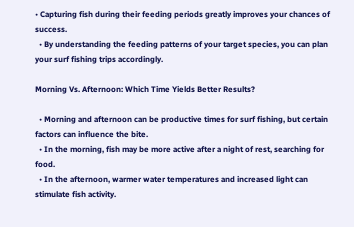• Capturing fish during their feeding periods greatly improves your chances of success.
  • By understanding the feeding patterns of your target species, you can plan your surf fishing trips accordingly.

Morning Vs. Afternoon: Which Time Yields Better Results?

  • Morning and afternoon can be productive times for surf fishing, but certain factors can influence the bite.
  • In the morning, fish may be more active after a night of rest, searching for food.
  • In the afternoon, warmer water temperatures and increased light can stimulate fish activity.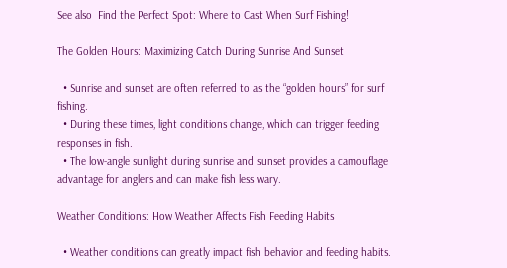See also  Find the Perfect Spot: Where to Cast When Surf Fishing!

The Golden Hours: Maximizing Catch During Sunrise And Sunset

  • Sunrise and sunset are often referred to as the “golden hours” for surf fishing.
  • During these times, light conditions change, which can trigger feeding responses in fish.
  • The low-angle sunlight during sunrise and sunset provides a camouflage advantage for anglers and can make fish less wary.

Weather Conditions: How Weather Affects Fish Feeding Habits

  • Weather conditions can greatly impact fish behavior and feeding habits.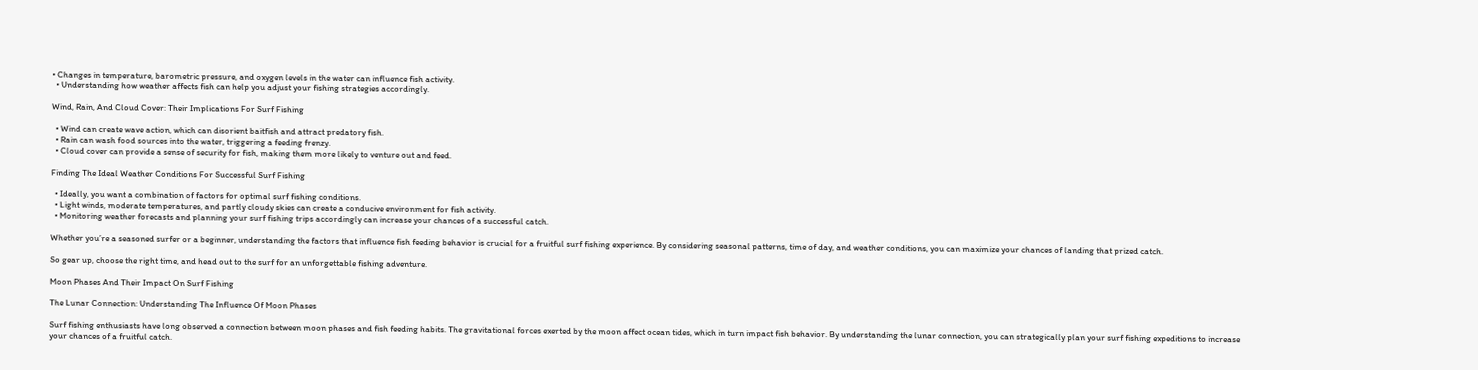• Changes in temperature, barometric pressure, and oxygen levels in the water can influence fish activity.
  • Understanding how weather affects fish can help you adjust your fishing strategies accordingly.

Wind, Rain, And Cloud Cover: Their Implications For Surf Fishing

  • Wind can create wave action, which can disorient baitfish and attract predatory fish.
  • Rain can wash food sources into the water, triggering a feeding frenzy.
  • Cloud cover can provide a sense of security for fish, making them more likely to venture out and feed.

Finding The Ideal Weather Conditions For Successful Surf Fishing

  • Ideally, you want a combination of factors for optimal surf fishing conditions.
  • Light winds, moderate temperatures, and partly cloudy skies can create a conducive environment for fish activity.
  • Monitoring weather forecasts and planning your surf fishing trips accordingly can increase your chances of a successful catch.

Whether you’re a seasoned surfer or a beginner, understanding the factors that influence fish feeding behavior is crucial for a fruitful surf fishing experience. By considering seasonal patterns, time of day, and weather conditions, you can maximize your chances of landing that prized catch.

So gear up, choose the right time, and head out to the surf for an unforgettable fishing adventure.

Moon Phases And Their Impact On Surf Fishing

The Lunar Connection: Understanding The Influence Of Moon Phases

Surf fishing enthusiasts have long observed a connection between moon phases and fish feeding habits. The gravitational forces exerted by the moon affect ocean tides, which in turn impact fish behavior. By understanding the lunar connection, you can strategically plan your surf fishing expeditions to increase your chances of a fruitful catch.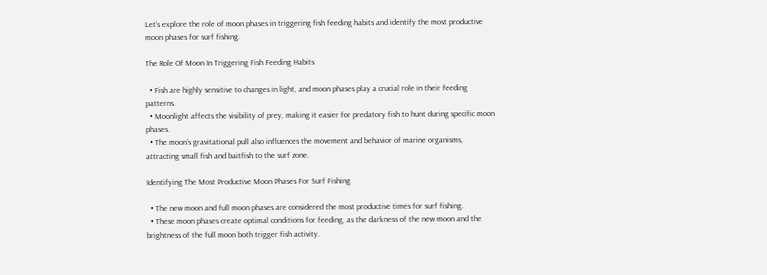Let’s explore the role of moon phases in triggering fish feeding habits and identify the most productive moon phases for surf fishing.

The Role Of Moon In Triggering Fish Feeding Habits

  • Fish are highly sensitive to changes in light, and moon phases play a crucial role in their feeding patterns.
  • Moonlight affects the visibility of prey, making it easier for predatory fish to hunt during specific moon phases.
  • The moon’s gravitational pull also influences the movement and behavior of marine organisms, attracting small fish and baitfish to the surf zone.

Identifying The Most Productive Moon Phases For Surf Fishing

  • The new moon and full moon phases are considered the most productive times for surf fishing.
  • These moon phases create optimal conditions for feeding, as the darkness of the new moon and the brightness of the full moon both trigger fish activity.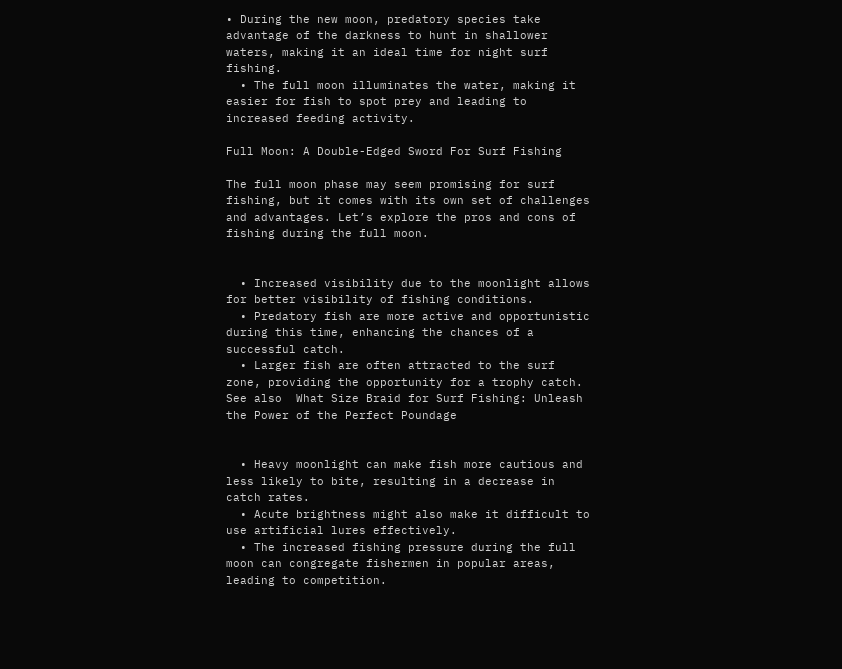• During the new moon, predatory species take advantage of the darkness to hunt in shallower waters, making it an ideal time for night surf fishing.
  • The full moon illuminates the water, making it easier for fish to spot prey and leading to increased feeding activity.

Full Moon: A Double-Edged Sword For Surf Fishing

The full moon phase may seem promising for surf fishing, but it comes with its own set of challenges and advantages. Let’s explore the pros and cons of fishing during the full moon.


  • Increased visibility due to the moonlight allows for better visibility of fishing conditions.
  • Predatory fish are more active and opportunistic during this time, enhancing the chances of a successful catch.
  • Larger fish are often attracted to the surf zone, providing the opportunity for a trophy catch.
See also  What Size Braid for Surf Fishing: Unleash the Power of the Perfect Poundage


  • Heavy moonlight can make fish more cautious and less likely to bite, resulting in a decrease in catch rates.
  • Acute brightness might also make it difficult to use artificial lures effectively.
  • The increased fishing pressure during the full moon can congregate fishermen in popular areas, leading to competition.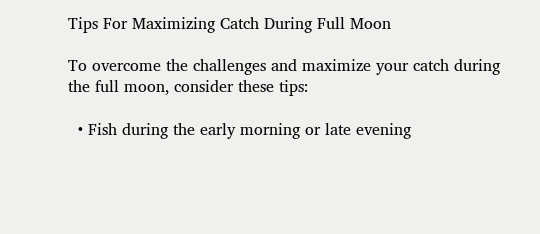Tips For Maximizing Catch During Full Moon

To overcome the challenges and maximize your catch during the full moon, consider these tips:

  • Fish during the early morning or late evening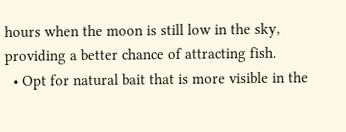hours when the moon is still low in the sky, providing a better chance of attracting fish.
  • Opt for natural bait that is more visible in the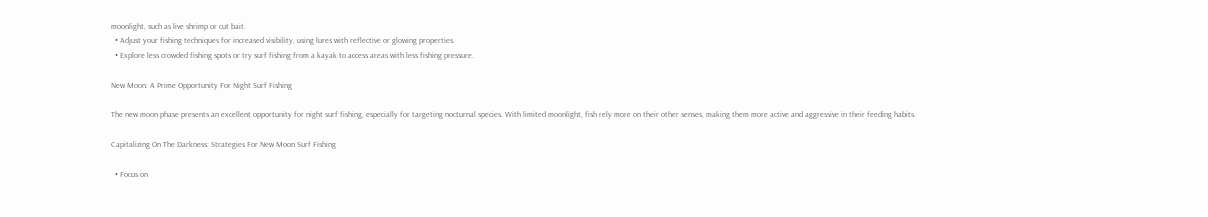moonlight, such as live shrimp or cut bait.
  • Adjust your fishing techniques for increased visibility, using lures with reflective or glowing properties.
  • Explore less crowded fishing spots or try surf fishing from a kayak to access areas with less fishing pressure.

New Moon: A Prime Opportunity For Night Surf Fishing

The new moon phase presents an excellent opportunity for night surf fishing, especially for targeting nocturnal species. With limited moonlight, fish rely more on their other senses, making them more active and aggressive in their feeding habits.

Capitalizing On The Darkness: Strategies For New Moon Surf Fishing

  • Focus on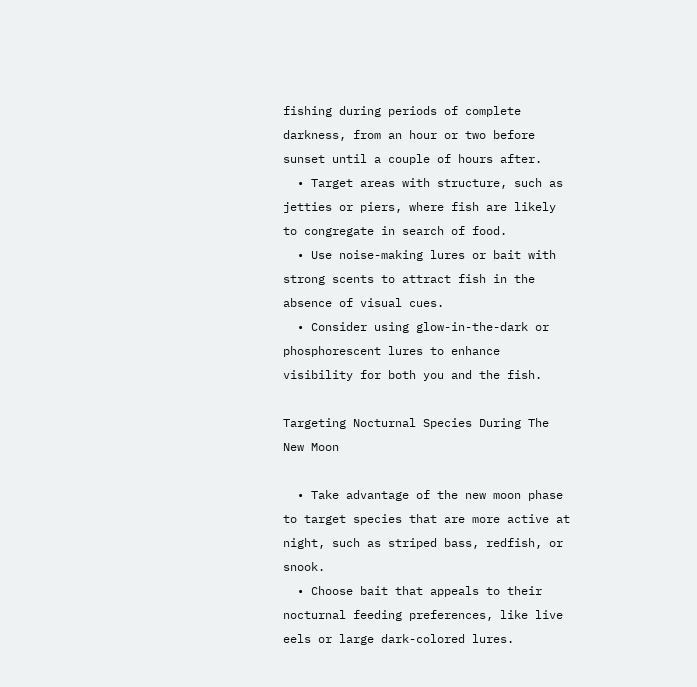fishing during periods of complete darkness, from an hour or two before sunset until a couple of hours after.
  • Target areas with structure, such as jetties or piers, where fish are likely to congregate in search of food.
  • Use noise-making lures or bait with strong scents to attract fish in the absence of visual cues.
  • Consider using glow-in-the-dark or phosphorescent lures to enhance visibility for both you and the fish.

Targeting Nocturnal Species During The New Moon

  • Take advantage of the new moon phase to target species that are more active at night, such as striped bass, redfish, or snook.
  • Choose bait that appeals to their nocturnal feeding preferences, like live eels or large dark-colored lures.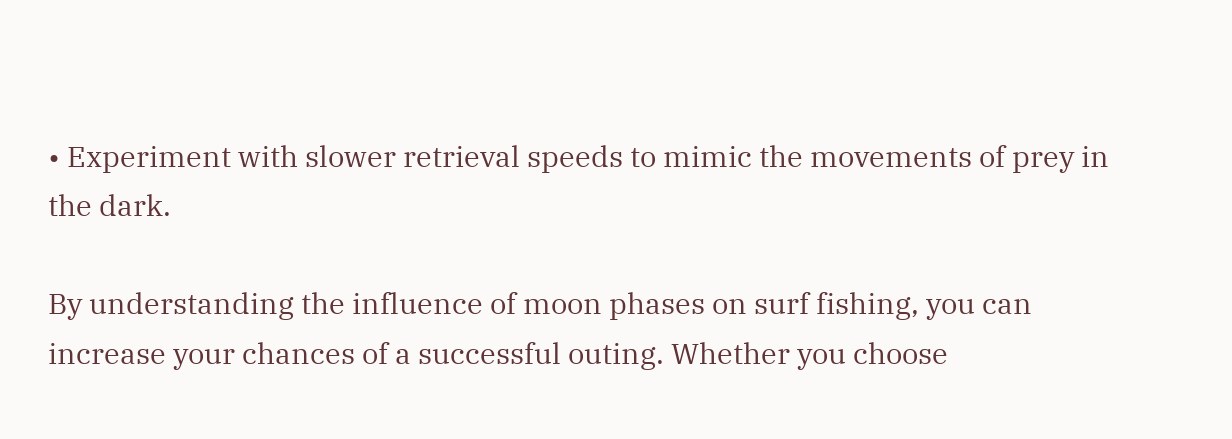• Experiment with slower retrieval speeds to mimic the movements of prey in the dark.

By understanding the influence of moon phases on surf fishing, you can increase your chances of a successful outing. Whether you choose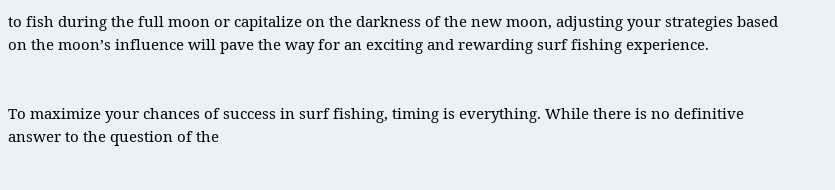to fish during the full moon or capitalize on the darkness of the new moon, adjusting your strategies based on the moon’s influence will pave the way for an exciting and rewarding surf fishing experience.


To maximize your chances of success in surf fishing, timing is everything. While there is no definitive answer to the question of the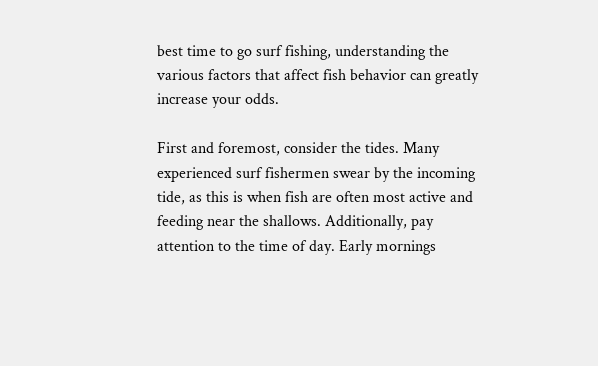best time to go surf fishing, understanding the various factors that affect fish behavior can greatly increase your odds.

First and foremost, consider the tides. Many experienced surf fishermen swear by the incoming tide, as this is when fish are often most active and feeding near the shallows. Additionally, pay attention to the time of day. Early mornings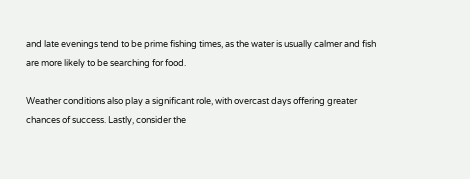and late evenings tend to be prime fishing times, as the water is usually calmer and fish are more likely to be searching for food.

Weather conditions also play a significant role, with overcast days offering greater chances of success. Lastly, consider the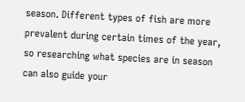season. Different types of fish are more prevalent during certain times of the year, so researching what species are in season can also guide your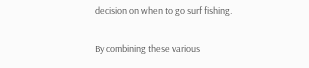decision on when to go surf fishing.

By combining these various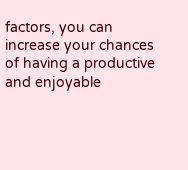factors, you can increase your chances of having a productive and enjoyable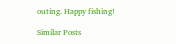outing. Happy fishing!

Similar Posts